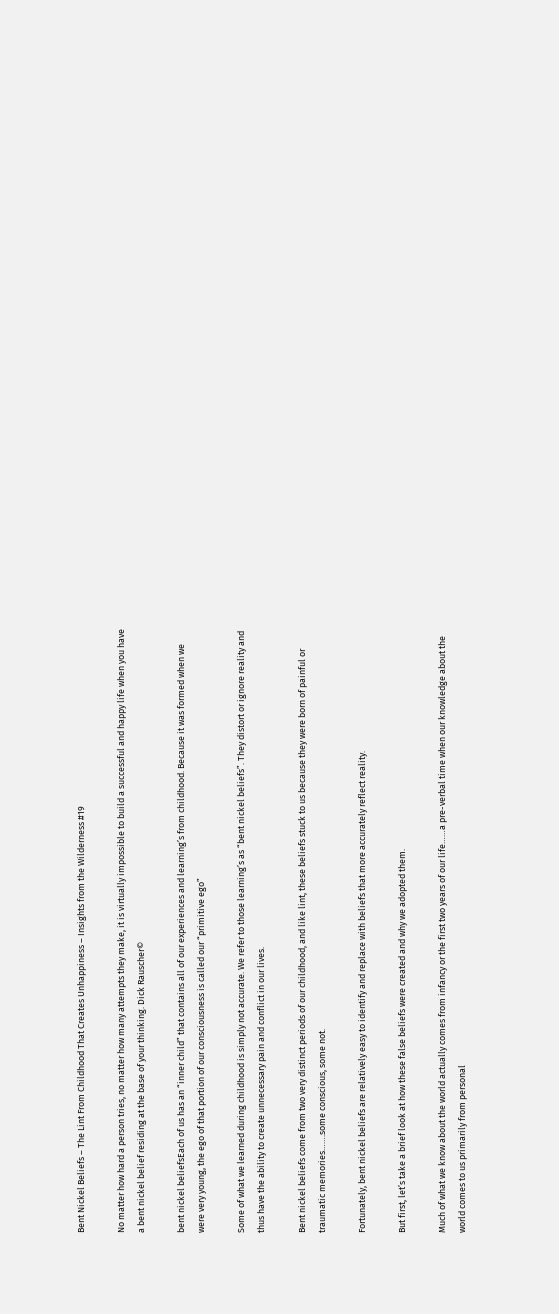Bent Nickel Beliefs – The Lint From Childhood That Creates Unhappiness – Insights from the Wilderness #19

No matter how hard a person tries, no matter how many attempts they make, it is virtually impossible to build a successful and happy life when you have a bent nickel belief residing at the base of your thinking. Dick Rauscher©

bent nickel beliefsEach of us has an “inner child” that contains all of our experiences and learning’s from childhood. Because it was formed when we were very young, the ego of that portion of our consciousness is called our “primitive ego”

Some of what we learned during childhood is simply not accurate. We refer to those learning’s as “bent nickel beliefs”. They distort or ignore reality and thus have the ability to create unnecessary pain and conflict in our lives.

Bent nickel beliefs come from two very distinct periods of our childhood, and like lint, these beliefs stuck to us because they were born of painful or traumatic memories…….some conscious, some not.

Fortunately, bent nickel beliefs are relatively easy to identify and replace with beliefs that more accurately reflect reality.

But first, let’s take a brief look at how these false beliefs were created and why we adopted them.

Much of what we know about the world actually comes from infancy or the first two years of our life……a pre-verbal time when our knowledge about the world comes to us primarily from personal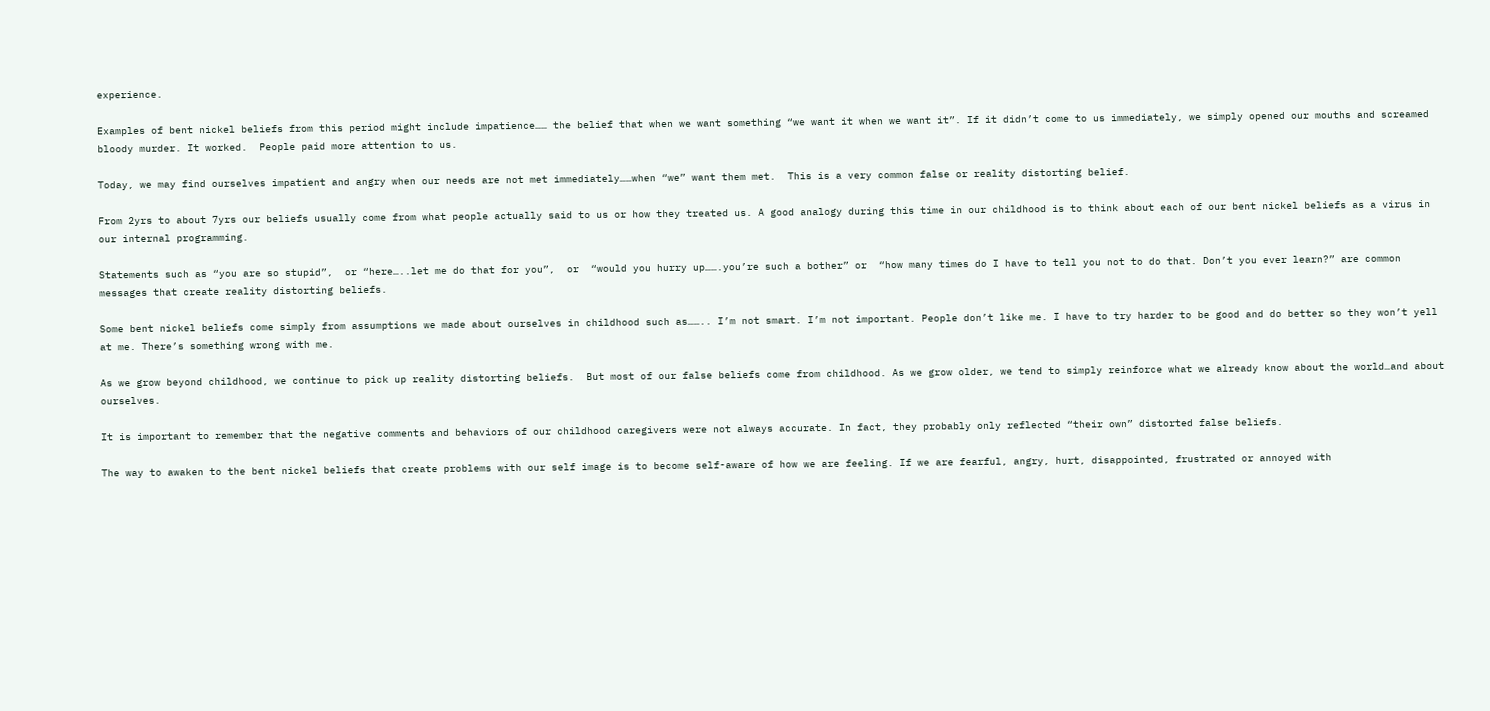experience.

Examples of bent nickel beliefs from this period might include impatience…… the belief that when we want something “we want it when we want it”. If it didn’t come to us immediately, we simply opened our mouths and screamed bloody murder. It worked.  People paid more attention to us.

Today, we may find ourselves impatient and angry when our needs are not met immediately……when “we” want them met.  This is a very common false or reality distorting belief.

From 2yrs to about 7yrs our beliefs usually come from what people actually said to us or how they treated us. A good analogy during this time in our childhood is to think about each of our bent nickel beliefs as a virus in our internal programming.

Statements such as “you are so stupid”,  or “here…..let me do that for you”,  or  “would you hurry up…….you’re such a bother” or  “how many times do I have to tell you not to do that. Don’t you ever learn?” are common messages that create reality distorting beliefs.

Some bent nickel beliefs come simply from assumptions we made about ourselves in childhood such as…….. I’m not smart. I’m not important. People don’t like me. I have to try harder to be good and do better so they won’t yell at me. There’s something wrong with me.

As we grow beyond childhood, we continue to pick up reality distorting beliefs.  But most of our false beliefs come from childhood. As we grow older, we tend to simply reinforce what we already know about the world…and about ourselves.

It is important to remember that the negative comments and behaviors of our childhood caregivers were not always accurate. In fact, they probably only reflected “their own” distorted false beliefs.

The way to awaken to the bent nickel beliefs that create problems with our self image is to become self-aware of how we are feeling. If we are fearful, angry, hurt, disappointed, frustrated or annoyed with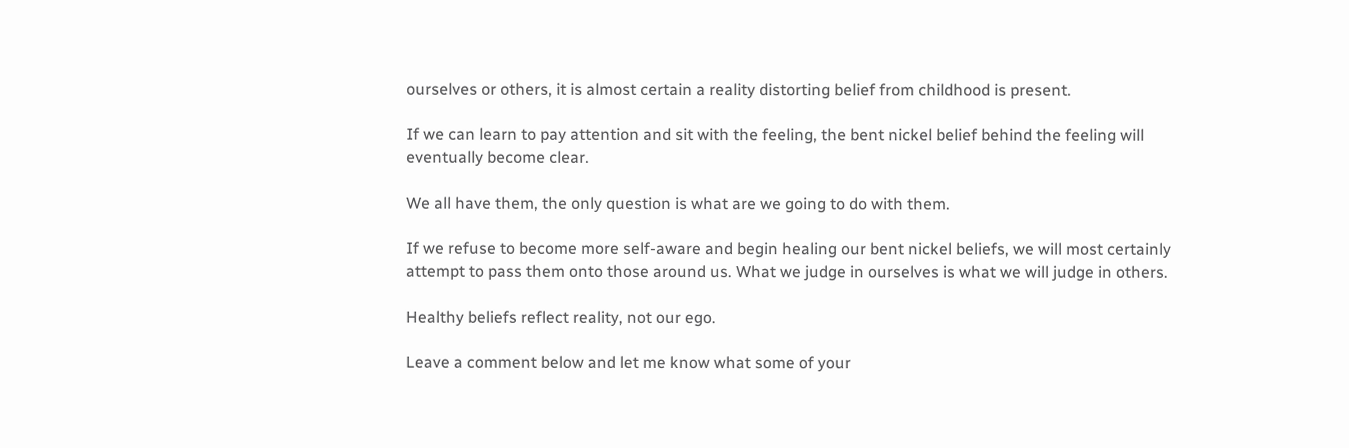ourselves or others, it is almost certain a reality distorting belief from childhood is present.

If we can learn to pay attention and sit with the feeling, the bent nickel belief behind the feeling will eventually become clear.

We all have them, the only question is what are we going to do with them.

If we refuse to become more self-aware and begin healing our bent nickel beliefs, we will most certainly attempt to pass them onto those around us. What we judge in ourselves is what we will judge in others.

Healthy beliefs reflect reality, not our ego.

Leave a comment below and let me know what some of your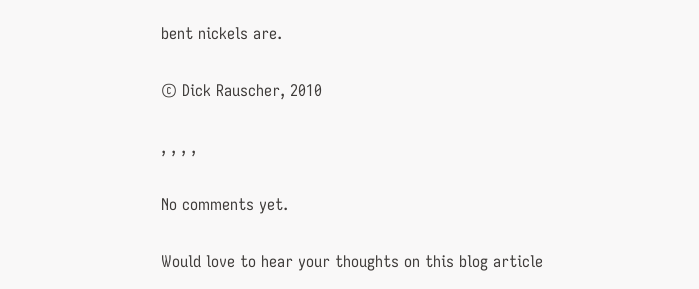bent nickels are.

© Dick Rauscher, 2010

, , , ,

No comments yet.

Would love to hear your thoughts on this blog article